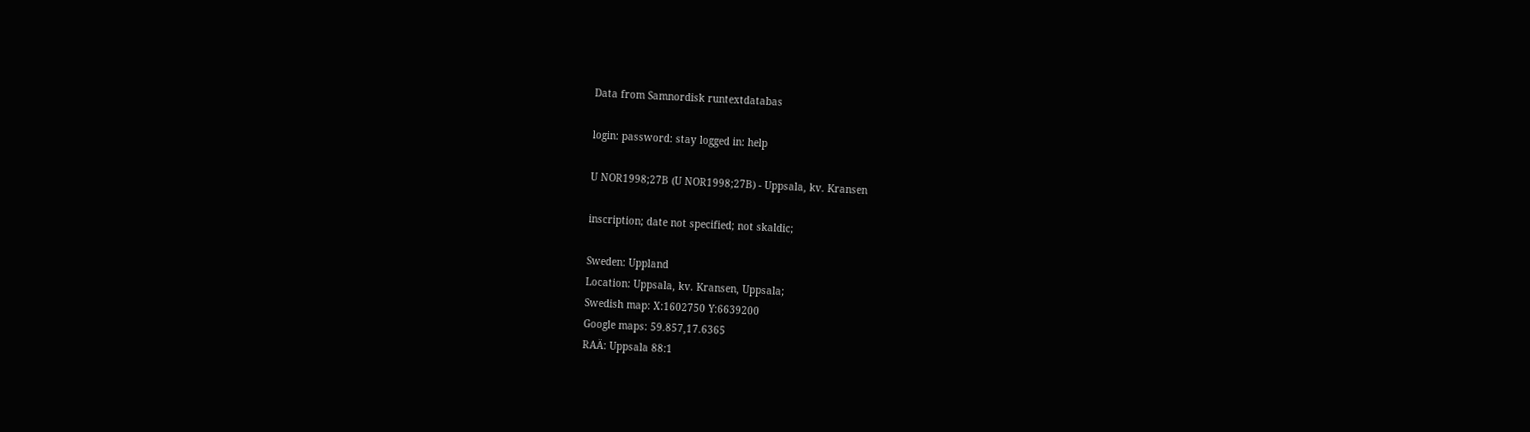Data from Samnordisk runtextdatabas

login: password: stay logged in: help

U NOR1998;27B (U NOR1998;27B) - Uppsala, kv. Kransen

inscription; date not specified; not skaldic;

Sweden: Uppland
Location: Uppsala, kv. Kransen, Uppsala;
Swedish map: X:1602750 Y:6639200
Google maps: 59.857,17.6365
RAÄ: Uppsala 88:1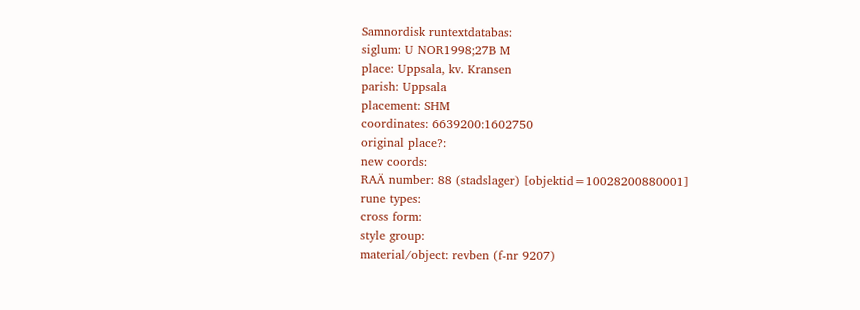Samnordisk runtextdatabas:
siglum: U NOR1998;27B M
place: Uppsala, kv. Kransen
parish: Uppsala
placement: SHM
coordinates: 6639200:1602750
original place?:
new coords:
RAÄ number: 88 (stadslager) [objektid=10028200880001]
rune types:
cross form:
style group:
material/object: revben (f-nr 9207)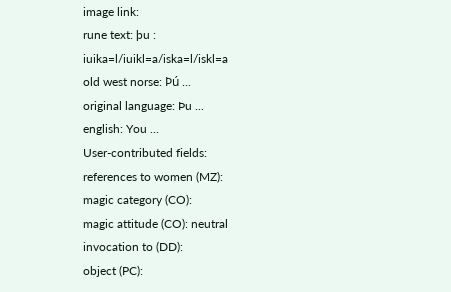image link:
rune text: þu : iuika=l/iuikl=a/iska=l/iskl=a
old west norse: Þú ...
original language: Þu ...
english: You ...
User-contributed fields:
references to women (MZ):
magic category (CO):
magic attitude (CO): neutral
invocation to (DD):
object (PC):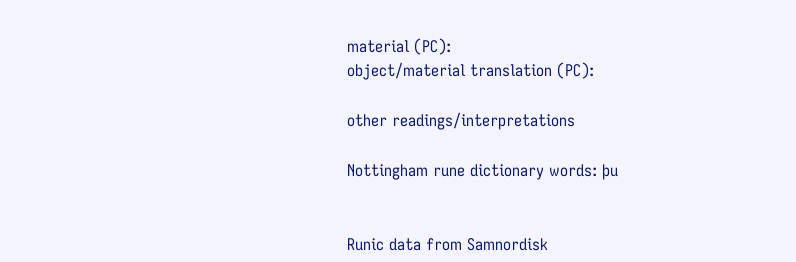material (PC):
object/material translation (PC):

other readings/interpretations

Nottingham rune dictionary words: þu


Runic data from Samnordisk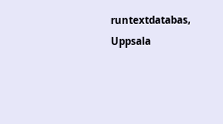runtextdatabas, Uppsala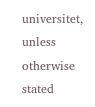universitet, unless otherwise stated